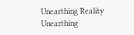Unearthing Reality
Unearthing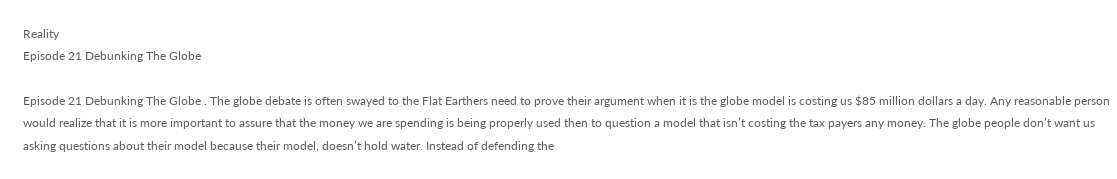Reality
Episode 21 Debunking The Globe

Episode 21 Debunking The Globe . The globe debate is often swayed to the Flat Earthers need to prove their argument when it is the globe model is costing us $85 million dollars a day. Any reasonable person would realize that it is more important to assure that the money we are spending is being properly used then to question a model that isn’t costing the tax payers any money. The globe people don’t want us asking questions about their model because their model, doesn’t hold water. Instead of defending the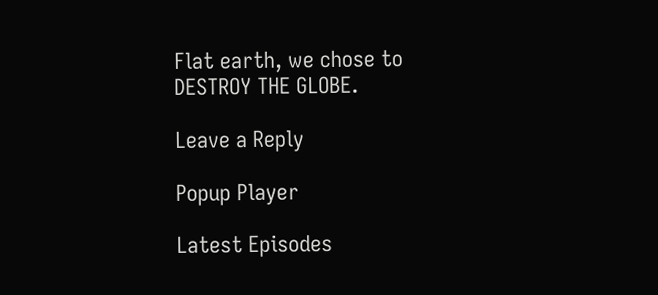Flat earth, we chose to DESTROY THE GLOBE.

Leave a Reply

Popup Player

Latest Episodes